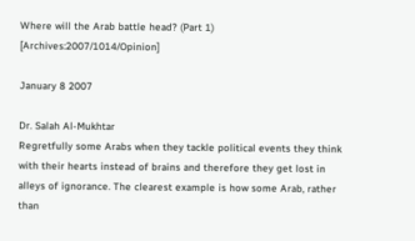Where will the Arab battle head? (Part 1) [Archives:2007/1014/Opinion]

January 8 2007

Dr. Salah Al-Mukhtar
Regretfully some Arabs when they tackle political events they think with their hearts instead of brains and therefore they get lost in alleys of ignorance. The clearest example is how some Arab, rather than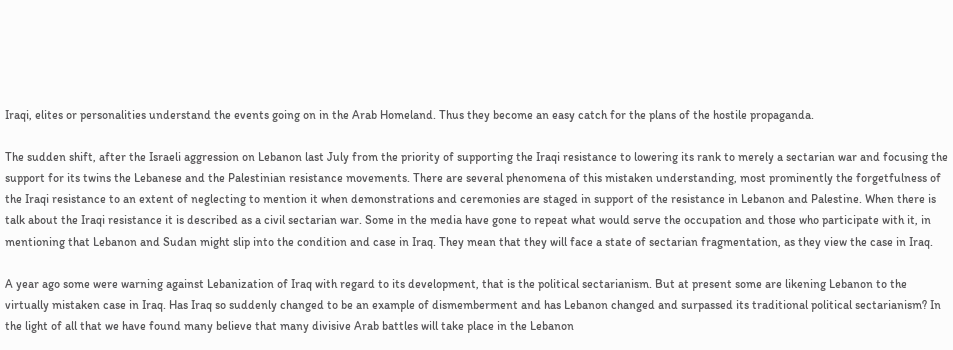Iraqi, elites or personalities understand the events going on in the Arab Homeland. Thus they become an easy catch for the plans of the hostile propaganda.

The sudden shift, after the Israeli aggression on Lebanon last July from the priority of supporting the Iraqi resistance to lowering its rank to merely a sectarian war and focusing the support for its twins the Lebanese and the Palestinian resistance movements. There are several phenomena of this mistaken understanding, most prominently the forgetfulness of the Iraqi resistance to an extent of neglecting to mention it when demonstrations and ceremonies are staged in support of the resistance in Lebanon and Palestine. When there is talk about the Iraqi resistance it is described as a civil sectarian war. Some in the media have gone to repeat what would serve the occupation and those who participate with it, in mentioning that Lebanon and Sudan might slip into the condition and case in Iraq. They mean that they will face a state of sectarian fragmentation, as they view the case in Iraq.

A year ago some were warning against Lebanization of Iraq with regard to its development, that is the political sectarianism. But at present some are likening Lebanon to the virtually mistaken case in Iraq. Has Iraq so suddenly changed to be an example of dismemberment and has Lebanon changed and surpassed its traditional political sectarianism? In the light of all that we have found many believe that many divisive Arab battles will take place in the Lebanon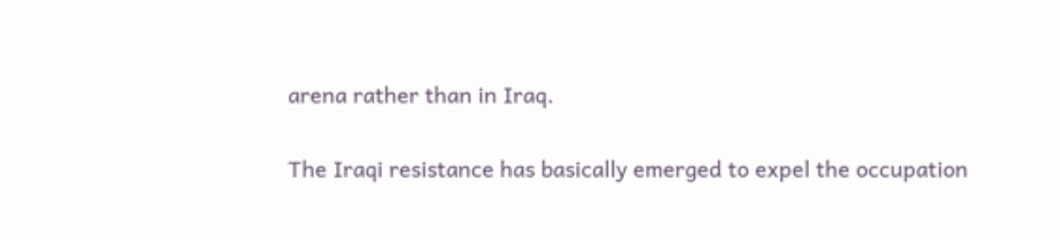arena rather than in Iraq.

The Iraqi resistance has basically emerged to expel the occupation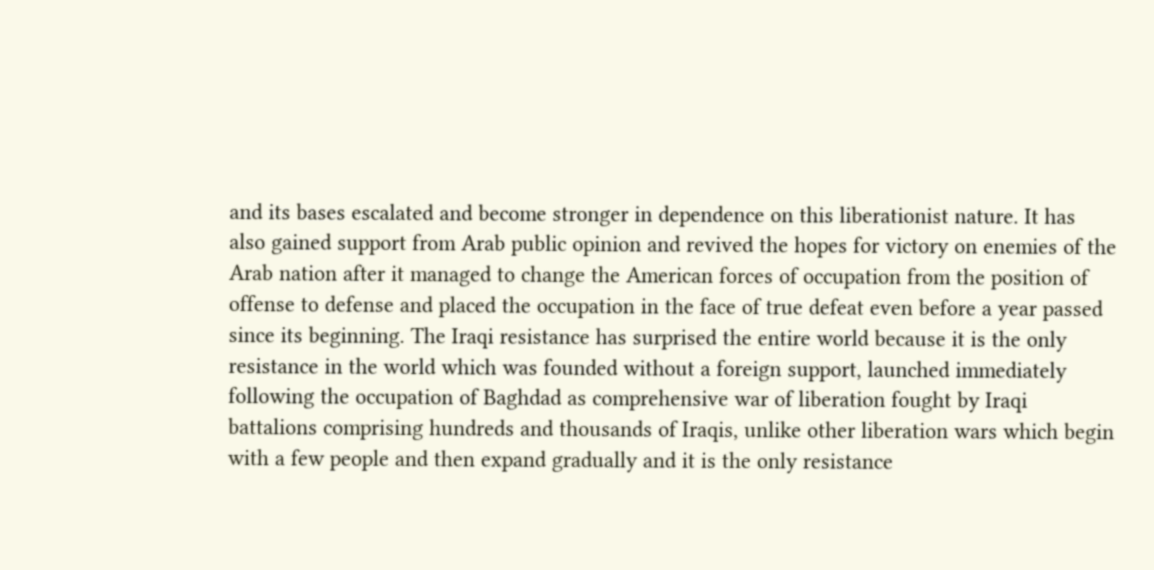and its bases escalated and become stronger in dependence on this liberationist nature. It has also gained support from Arab public opinion and revived the hopes for victory on enemies of the Arab nation after it managed to change the American forces of occupation from the position of offense to defense and placed the occupation in the face of true defeat even before a year passed since its beginning. The Iraqi resistance has surprised the entire world because it is the only resistance in the world which was founded without a foreign support, launched immediately following the occupation of Baghdad as comprehensive war of liberation fought by Iraqi battalions comprising hundreds and thousands of Iraqis, unlike other liberation wars which begin with a few people and then expand gradually and it is the only resistance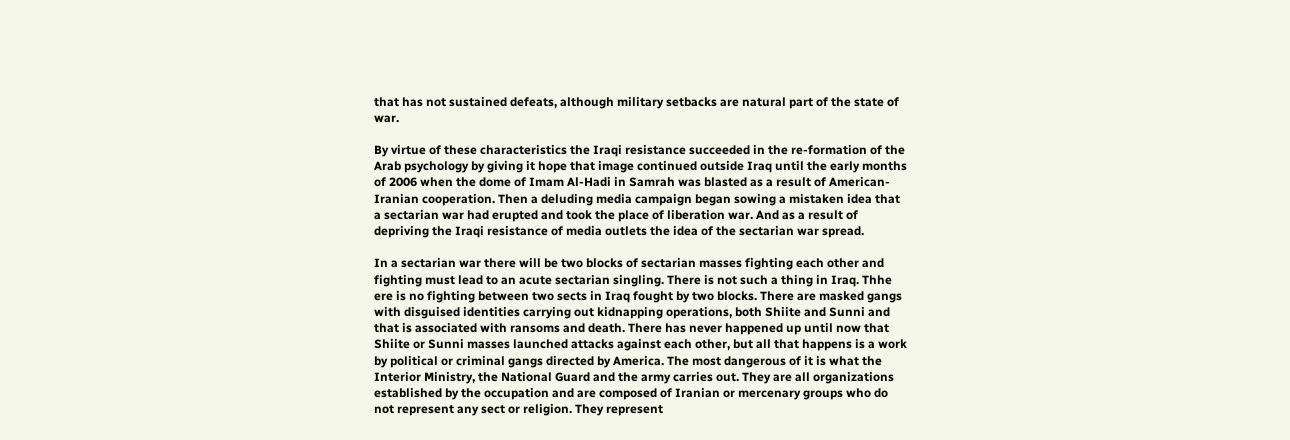that has not sustained defeats, although military setbacks are natural part of the state of war.

By virtue of these characteristics the Iraqi resistance succeeded in the re-formation of the Arab psychology by giving it hope that image continued outside Iraq until the early months of 2006 when the dome of Imam Al-Hadi in Samrah was blasted as a result of American-Iranian cooperation. Then a deluding media campaign began sowing a mistaken idea that a sectarian war had erupted and took the place of liberation war. And as a result of depriving the Iraqi resistance of media outlets the idea of the sectarian war spread.

In a sectarian war there will be two blocks of sectarian masses fighting each other and fighting must lead to an acute sectarian singling. There is not such a thing in Iraq. Thhe ere is no fighting between two sects in Iraq fought by two blocks. There are masked gangs with disguised identities carrying out kidnapping operations, both Shiite and Sunni and that is associated with ransoms and death. There has never happened up until now that Shiite or Sunni masses launched attacks against each other, but all that happens is a work by political or criminal gangs directed by America. The most dangerous of it is what the Interior Ministry, the National Guard and the army carries out. They are all organizations established by the occupation and are composed of Iranian or mercenary groups who do not represent any sect or religion. They represent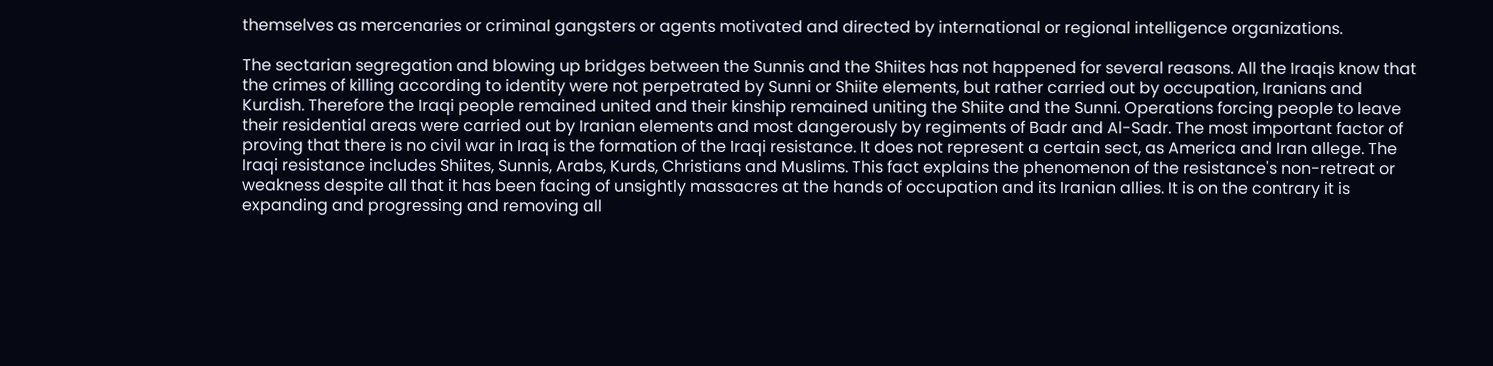themselves as mercenaries or criminal gangsters or agents motivated and directed by international or regional intelligence organizations.

The sectarian segregation and blowing up bridges between the Sunnis and the Shiites has not happened for several reasons. All the Iraqis know that the crimes of killing according to identity were not perpetrated by Sunni or Shiite elements, but rather carried out by occupation, Iranians and Kurdish. Therefore the Iraqi people remained united and their kinship remained uniting the Shiite and the Sunni. Operations forcing people to leave their residential areas were carried out by Iranian elements and most dangerously by regiments of Badr and Al-Sadr. The most important factor of proving that there is no civil war in Iraq is the formation of the Iraqi resistance. It does not represent a certain sect, as America and Iran allege. The Iraqi resistance includes Shiites, Sunnis, Arabs, Kurds, Christians and Muslims. This fact explains the phenomenon of the resistance's non-retreat or weakness despite all that it has been facing of unsightly massacres at the hands of occupation and its Iranian allies. It is on the contrary it is expanding and progressing and removing all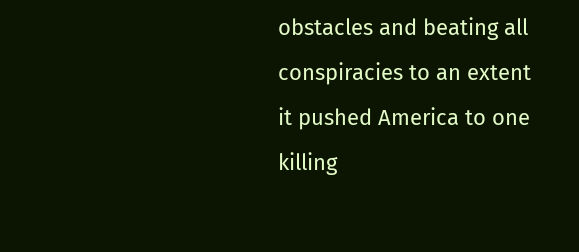obstacles and beating all conspiracies to an extent it pushed America to one killing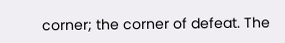corner; the corner of defeat. The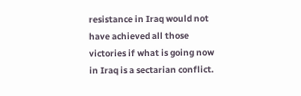resistance in Iraq would not have achieved all those victories if what is going now in Iraq is a sectarian conflict.